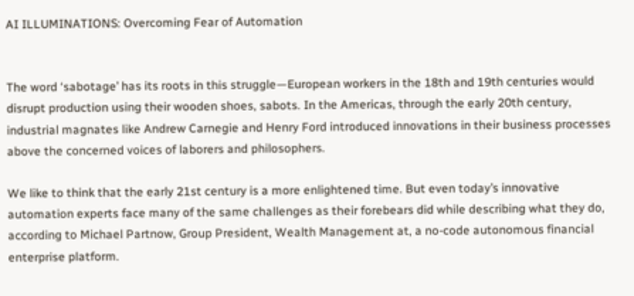AI ILLUMINATIONS: Overcoming Fear of Automation


The word ‘sabotage’ has its roots in this struggle—European workers in the 18th and 19th centuries would disrupt production using their wooden shoes, sabots. In the Americas, through the early 20th century, industrial magnates like Andrew Carnegie and Henry Ford introduced innovations in their business processes above the concerned voices of laborers and philosophers.

We like to think that the early 21st century is a more enlightened time. But even today’s innovative automation experts face many of the same challenges as their forebears did while describing what they do, according to Michael Partnow, Group President, Wealth Management at, a no-code autonomous financial enterprise platform.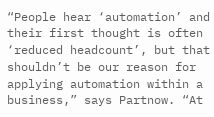“People hear ‘automation’ and their first thought is often ‘reduced headcount’, but that shouldn’t be our reason for applying automation within a business,” says Partnow. “At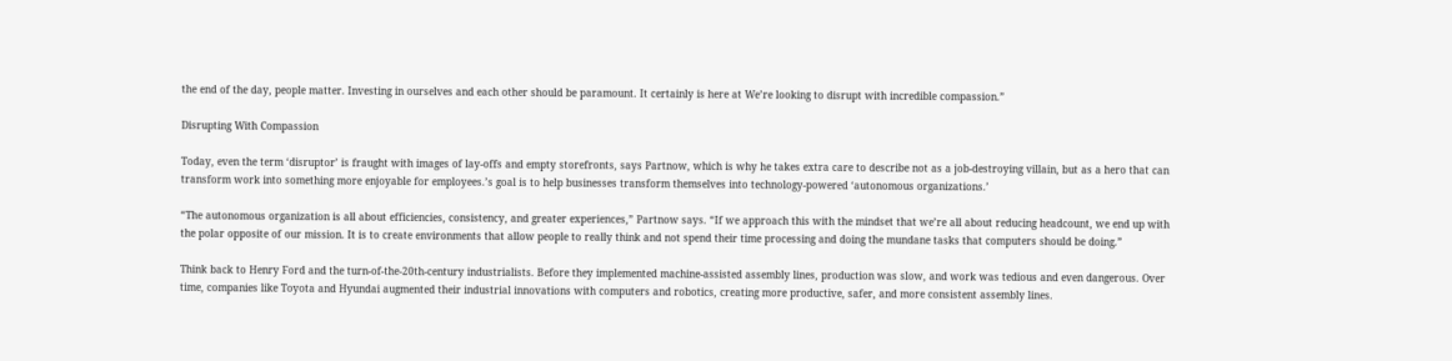the end of the day, people matter. Investing in ourselves and each other should be paramount. It certainly is here at We’re looking to disrupt with incredible compassion.”

Disrupting With Compassion

Today, even the term ‘disruptor’ is fraught with images of lay-offs and empty storefronts, says Partnow, which is why he takes extra care to describe not as a job-destroying villain, but as a hero that can transform work into something more enjoyable for employees.’s goal is to help businesses transform themselves into technology-powered ‘autonomous organizations.’

“The autonomous organization is all about efficiencies, consistency, and greater experiences,” Partnow says. “If we approach this with the mindset that we’re all about reducing headcount, we end up with the polar opposite of our mission. It is to create environments that allow people to really think and not spend their time processing and doing the mundane tasks that computers should be doing.”

Think back to Henry Ford and the turn-of-the-20th-century industrialists. Before they implemented machine-assisted assembly lines, production was slow, and work was tedious and even dangerous. Over time, companies like Toyota and Hyundai augmented their industrial innovations with computers and robotics, creating more productive, safer, and more consistent assembly lines.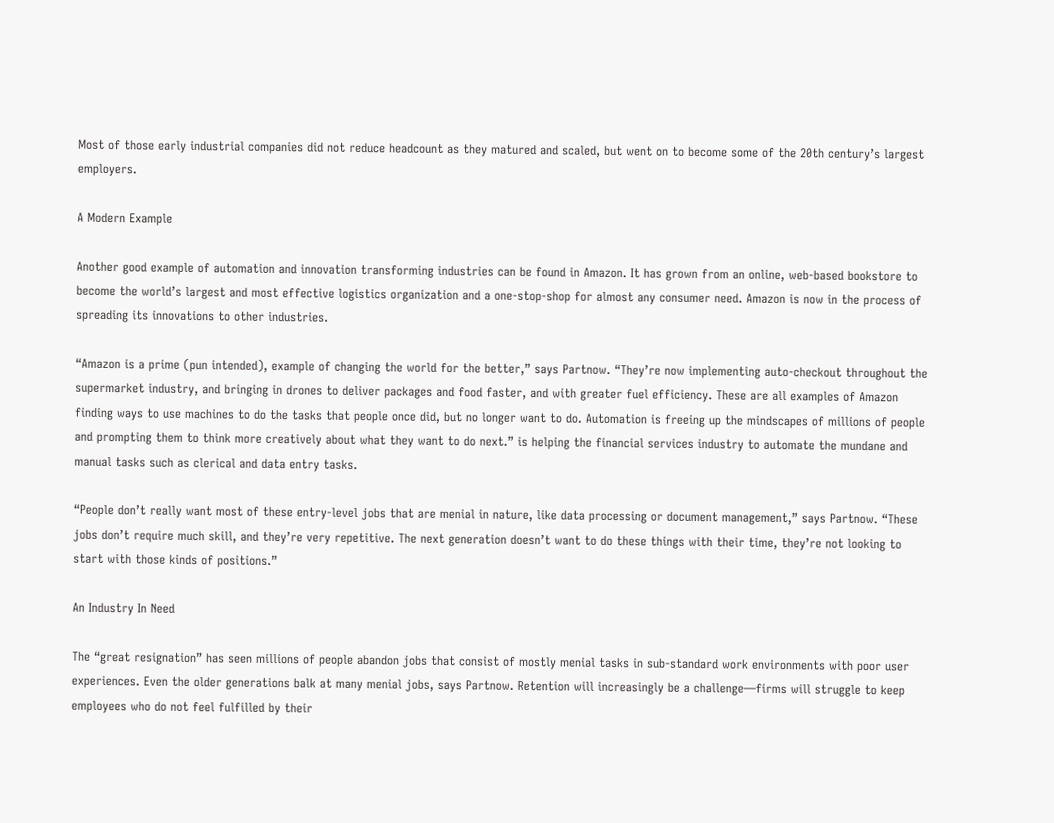Most of those early industrial companies did not reduce headcount as they matured and scaled, but went on to become some of the 20th century’s largest employers.

A Modern Example

Another good example of automation and innovation transforming industries can be found in Amazon. It has grown from an online, web-based bookstore to become the world’s largest and most effective logistics organization and a one-stop-shop for almost any consumer need. Amazon is now in the process of spreading its innovations to other industries.

“Amazon is a prime (pun intended), example of changing the world for the better,” says Partnow. “They’re now implementing auto-checkout throughout the supermarket industry, and bringing in drones to deliver packages and food faster, and with greater fuel efficiency. These are all examples of Amazon finding ways to use machines to do the tasks that people once did, but no longer want to do. Automation is freeing up the mindscapes of millions of people and prompting them to think more creatively about what they want to do next.” is helping the financial services industry to automate the mundane and manual tasks such as clerical and data entry tasks.

“People don’t really want most of these entry-level jobs that are menial in nature, like data processing or document management,” says Partnow. “These jobs don’t require much skill, and they’re very repetitive. The next generation doesn’t want to do these things with their time, they’re not looking to start with those kinds of positions.”

An Industry In Need

The “great resignation” has seen millions of people abandon jobs that consist of mostly menial tasks in sub-standard work environments with poor user experiences. Even the older generations balk at many menial jobs, says Partnow. Retention will increasingly be a challenge—firms will struggle to keep employees who do not feel fulfilled by their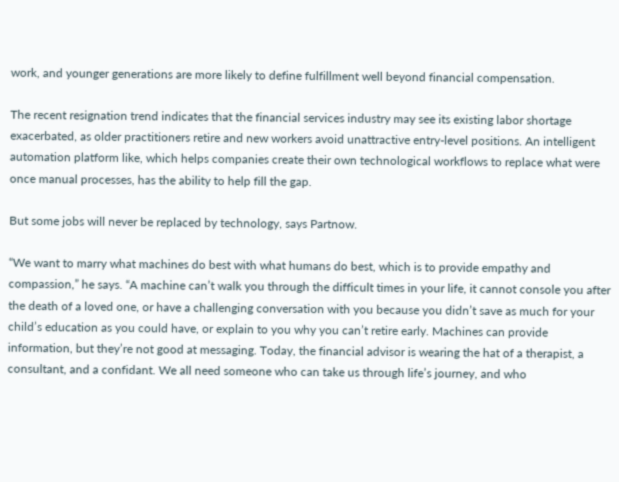work, and younger generations are more likely to define fulfillment well beyond financial compensation.

The recent resignation trend indicates that the financial services industry may see its existing labor shortage exacerbated, as older practitioners retire and new workers avoid unattractive entry-level positions. An intelligent automation platform like, which helps companies create their own technological workflows to replace what were once manual processes, has the ability to help fill the gap.

But some jobs will never be replaced by technology, says Partnow.

“We want to marry what machines do best with what humans do best, which is to provide empathy and compassion,” he says. “A machine can’t walk you through the difficult times in your life, it cannot console you after the death of a loved one, or have a challenging conversation with you because you didn’t save as much for your child’s education as you could have, or explain to you why you can’t retire early. Machines can provide information, but they’re not good at messaging. Today, the financial advisor is wearing the hat of a therapist, a consultant, and a confidant. We all need someone who can take us through life’s journey, and who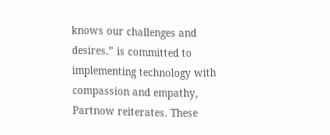knows our challenges and desires.” is committed to implementing technology with compassion and empathy, Partnow reiterates. These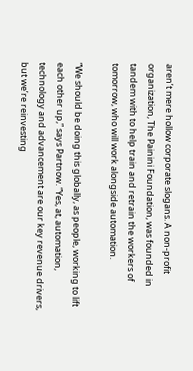aren’t mere hollow corporate slogans. A non-profit organization, The Painini Foundation, was founded in tandem with to help train and retrain the workers of tomorrow, who will work alongside automation.

“We should be doing this globally, as people, working to lift each other up,” says Partnow. “Yes, at, automation, technology and advancement are our key revenue drivers, but we’re reinvesting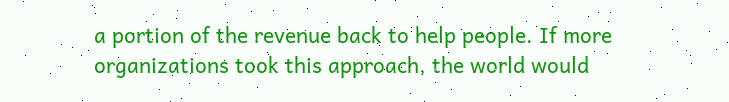a portion of the revenue back to help people. If more organizations took this approach, the world would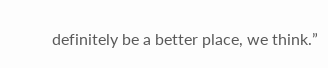definitely be a better place, we think.”